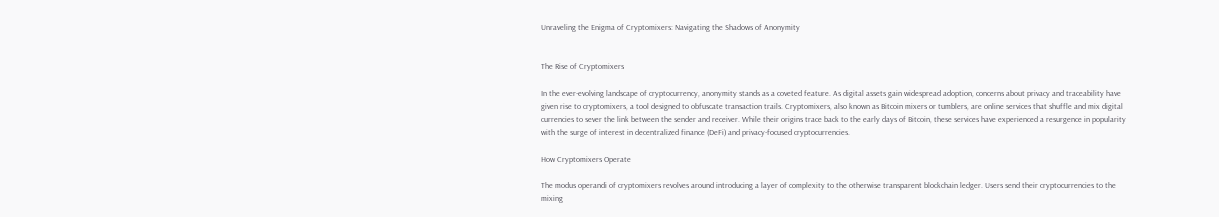Unraveling the Enigma of Cryptomixers: Navigating the Shadows of Anonymity


The Rise of Cryptomixers

In the ever-evolving landscape of cryptocurrency, anonymity stands as a coveted feature. As digital assets gain widespread adoption, concerns about privacy and traceability have given rise to cryptomixers, a tool designed to obfuscate transaction trails. Cryptomixers, also known as Bitcoin mixers or tumblers, are online services that shuffle and mix digital currencies to sever the link between the sender and receiver. While their origins trace back to the early days of Bitcoin, these services have experienced a resurgence in popularity with the surge of interest in decentralized finance (DeFi) and privacy-focused cryptocurrencies.

How Cryptomixers Operate

The modus operandi of cryptomixers revolves around introducing a layer of complexity to the otherwise transparent blockchain ledger. Users send their cryptocurrencies to the mixing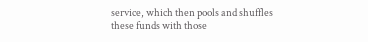service, which then pools and shuffles these funds with those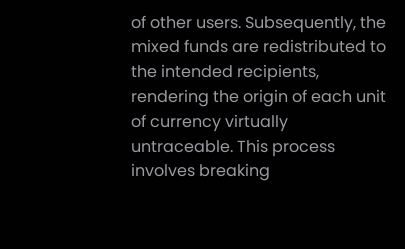of other users. Subsequently, the mixed funds are redistributed to the intended recipients, rendering the origin of each unit of currency virtually untraceable. This process involves breaking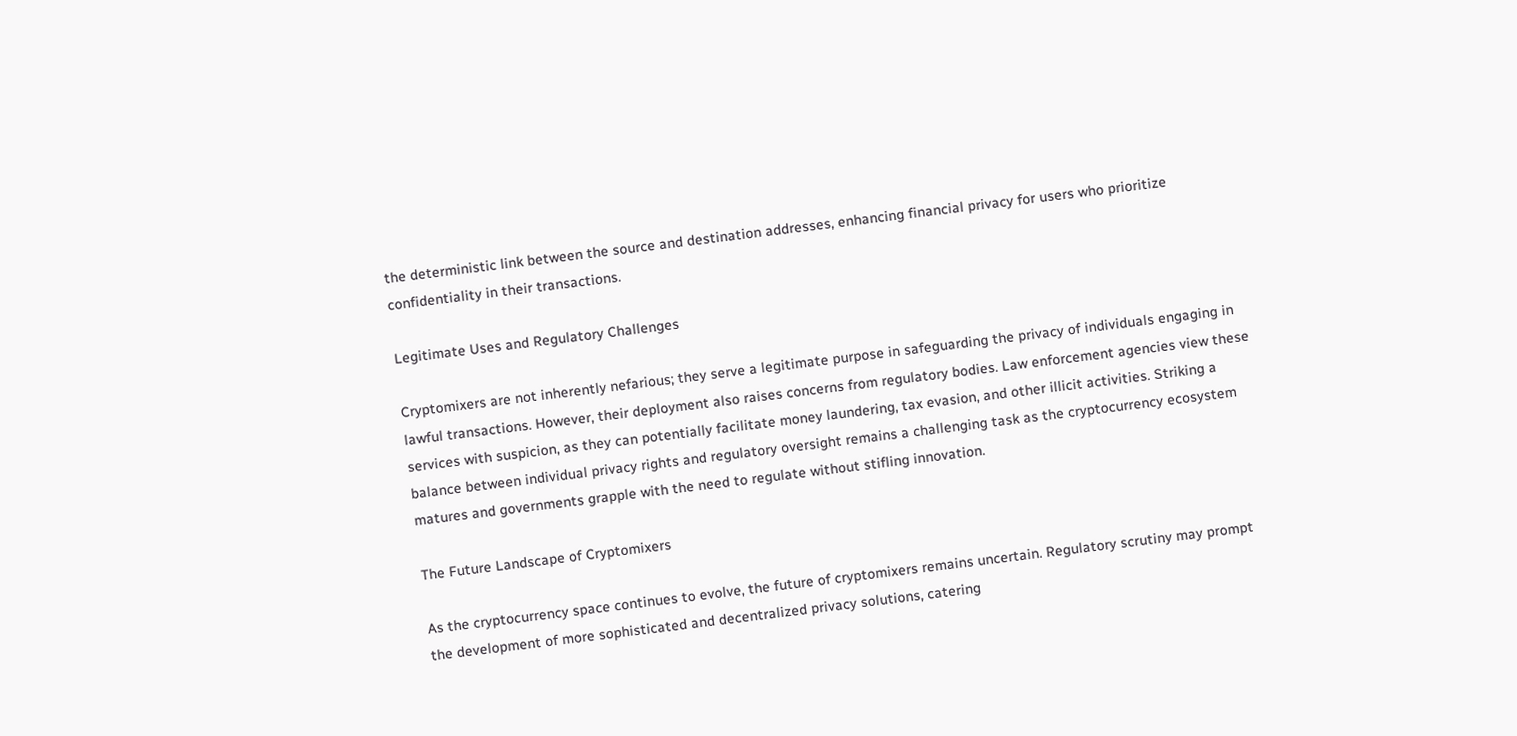the deterministic link between the source and destination addresses, enhancing financial privacy for users who prioritize confidentiality in their transactions.

Legitimate Uses and Regulatory Challenges

Cryptomixers are not inherently nefarious; they serve a legitimate purpose in safeguarding the privacy of individuals engaging in lawful transactions. However, their deployment also raises concerns from regulatory bodies. Law enforcement agencies view these services with suspicion, as they can potentially facilitate money laundering, tax evasion, and other illicit activities. Striking a balance between individual privacy rights and regulatory oversight remains a challenging task as the cryptocurrency ecosystem matures and governments grapple with the need to regulate without stifling innovation.

The Future Landscape of Cryptomixers

As the cryptocurrency space continues to evolve, the future of cryptomixers remains uncertain. Regulatory scrutiny may prompt the development of more sophisticated and decentralized privacy solutions, catering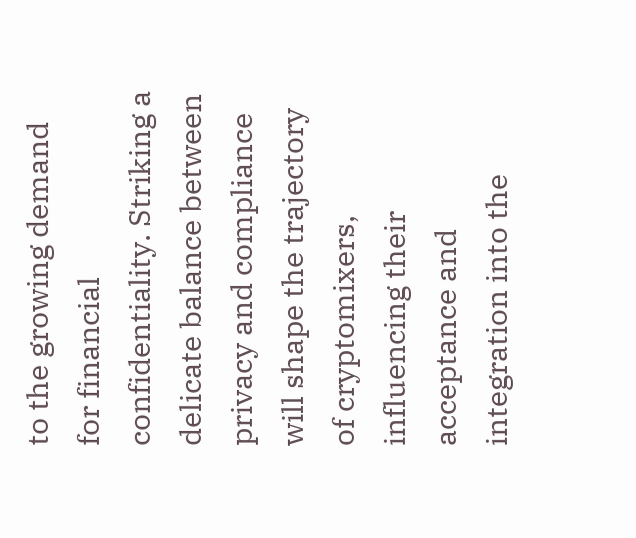to the growing demand for financial confidentiality. Striking a delicate balance between privacy and compliance will shape the trajectory of cryptomixers, influencing their acceptance and integration into the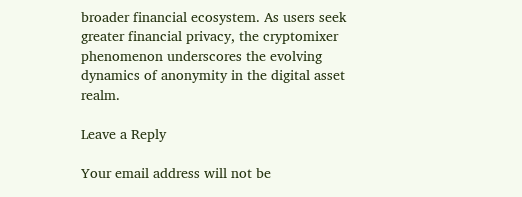broader financial ecosystem. As users seek greater financial privacy, the cryptomixer phenomenon underscores the evolving dynamics of anonymity in the digital asset realm.

Leave a Reply

Your email address will not be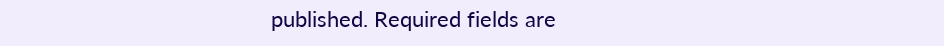published. Required fields are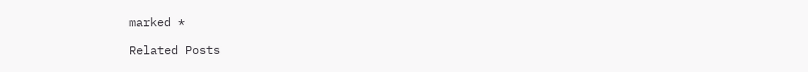marked *

Related Posts